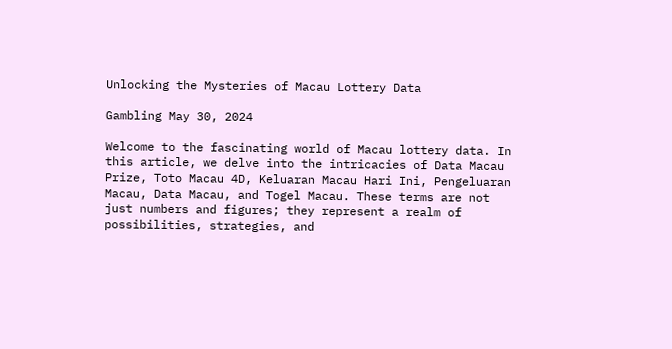Unlocking the Mysteries of Macau Lottery Data

Gambling May 30, 2024

Welcome to the fascinating world of Macau lottery data. In this article, we delve into the intricacies of Data Macau Prize, Toto Macau 4D, Keluaran Macau Hari Ini, Pengeluaran Macau, Data Macau, and Togel Macau. These terms are not just numbers and figures; they represent a realm of possibilities, strategies, and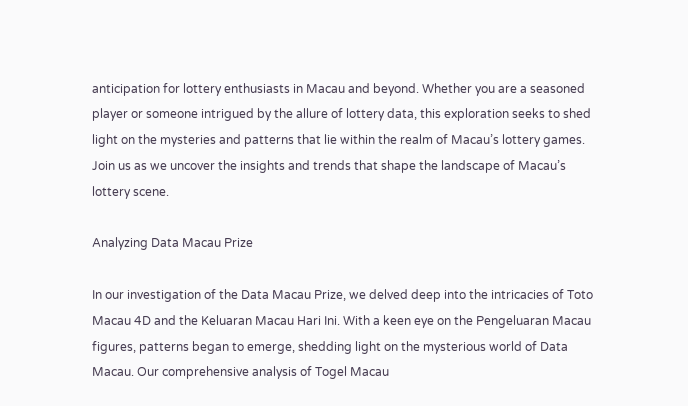anticipation for lottery enthusiasts in Macau and beyond. Whether you are a seasoned player or someone intrigued by the allure of lottery data, this exploration seeks to shed light on the mysteries and patterns that lie within the realm of Macau’s lottery games. Join us as we uncover the insights and trends that shape the landscape of Macau’s lottery scene.

Analyzing Data Macau Prize

In our investigation of the Data Macau Prize, we delved deep into the intricacies of Toto Macau 4D and the Keluaran Macau Hari Ini. With a keen eye on the Pengeluaran Macau figures, patterns began to emerge, shedding light on the mysterious world of Data Macau. Our comprehensive analysis of Togel Macau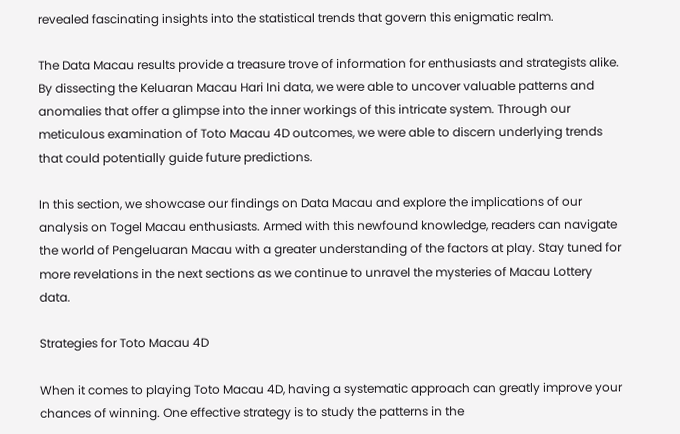revealed fascinating insights into the statistical trends that govern this enigmatic realm.

The Data Macau results provide a treasure trove of information for enthusiasts and strategists alike. By dissecting the Keluaran Macau Hari Ini data, we were able to uncover valuable patterns and anomalies that offer a glimpse into the inner workings of this intricate system. Through our meticulous examination of Toto Macau 4D outcomes, we were able to discern underlying trends that could potentially guide future predictions.

In this section, we showcase our findings on Data Macau and explore the implications of our analysis on Togel Macau enthusiasts. Armed with this newfound knowledge, readers can navigate the world of Pengeluaran Macau with a greater understanding of the factors at play. Stay tuned for more revelations in the next sections as we continue to unravel the mysteries of Macau Lottery data.

Strategies for Toto Macau 4D

When it comes to playing Toto Macau 4D, having a systematic approach can greatly improve your chances of winning. One effective strategy is to study the patterns in the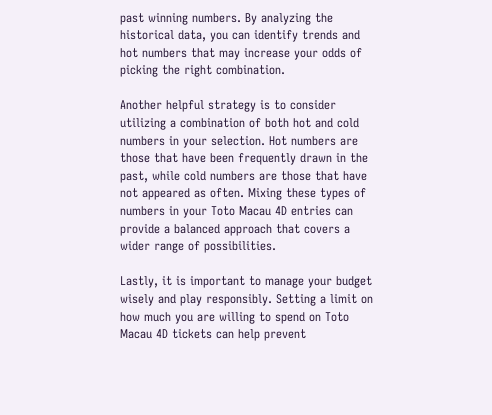past winning numbers. By analyzing the historical data, you can identify trends and hot numbers that may increase your odds of picking the right combination.

Another helpful strategy is to consider utilizing a combination of both hot and cold numbers in your selection. Hot numbers are those that have been frequently drawn in the past, while cold numbers are those that have not appeared as often. Mixing these types of numbers in your Toto Macau 4D entries can provide a balanced approach that covers a wider range of possibilities.

Lastly, it is important to manage your budget wisely and play responsibly. Setting a limit on how much you are willing to spend on Toto Macau 4D tickets can help prevent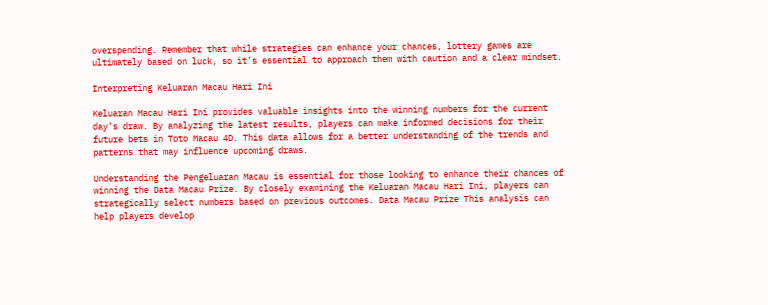overspending. Remember that while strategies can enhance your chances, lottery games are ultimately based on luck, so it’s essential to approach them with caution and a clear mindset.

Interpreting Keluaran Macau Hari Ini

Keluaran Macau Hari Ini provides valuable insights into the winning numbers for the current day’s draw. By analyzing the latest results, players can make informed decisions for their future bets in Toto Macau 4D. This data allows for a better understanding of the trends and patterns that may influence upcoming draws.

Understanding the Pengeluaran Macau is essential for those looking to enhance their chances of winning the Data Macau Prize. By closely examining the Keluaran Macau Hari Ini, players can strategically select numbers based on previous outcomes. Data Macau Prize This analysis can help players develop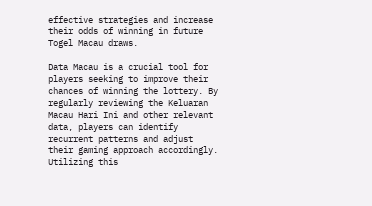effective strategies and increase their odds of winning in future Togel Macau draws.

Data Macau is a crucial tool for players seeking to improve their chances of winning the lottery. By regularly reviewing the Keluaran Macau Hari Ini and other relevant data, players can identify recurrent patterns and adjust their gaming approach accordingly. Utilizing this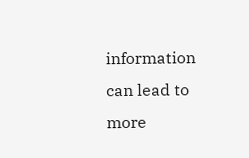information can lead to more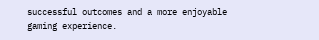successful outcomes and a more enjoyable gaming experience.